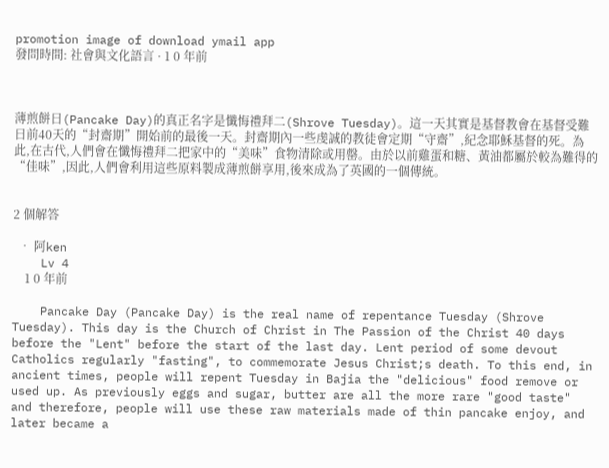promotion image of download ymail app
發問時間: 社會與文化語言 · 1 0 年前



薄煎餅日(Pancake Day)的真正名字是懺悔禮拜二(Shrove Tuesday)。這一天其實是基督教會在基督受難日前40天的“封齋期”開始前的最後一天。封齋期內一些虔誠的教徒會定期“守齋”,紀念耶穌基督的死。為此,在古代,人們會在懺悔禮拜二把家中的“美味”食物清除或用罄。由於以前雞蛋和糖、黃油都屬於較為難得的“佳味”,因此,人們會利用這些原料製成薄煎餅享用,後來成為了英國的一個傳統。


2 個解答

  • 阿ken
    Lv 4
    1 0 年前

    Pancake Day (Pancake Day) is the real name of repentance Tuesday (Shrove Tuesday). This day is the Church of Christ in The Passion of the Christ 40 days before the "Lent" before the start of the last day. Lent period of some devout Catholics regularly "fasting", to commemorate Jesus Christ;s death. To this end, in ancient times, people will repent Tuesday in Bajia the "delicious" food remove or used up. As previously eggs and sugar, butter are all the more rare "good taste" and therefore, people will use these raw materials made of thin pancake enjoy, and later became a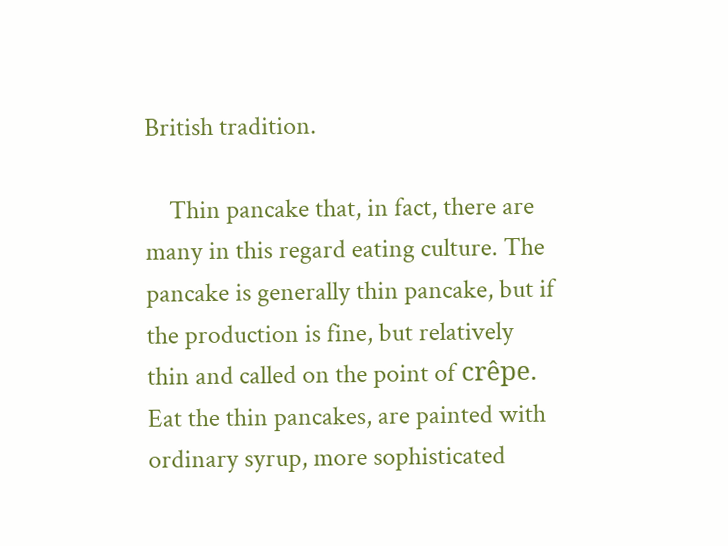British tradition.

    Thin pancake that, in fact, there are many in this regard eating culture. The pancake is generally thin pancake, but if the production is fine, but relatively thin and called on the point of crêpe. Eat the thin pancakes, are painted with ordinary syrup, more sophisticated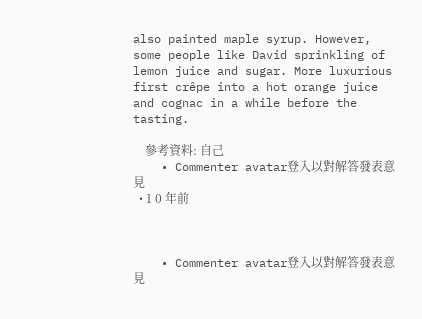also painted maple syrup. However, some people like David sprinkling of lemon juice and sugar. More luxurious first crêpe into a hot orange juice and cognac in a while before the tasting.

    參考資料: 自己
    • Commenter avatar登入以對解答發表意見
  • 1 0 年前



    • Commenter avatar登入以對解答發表意見